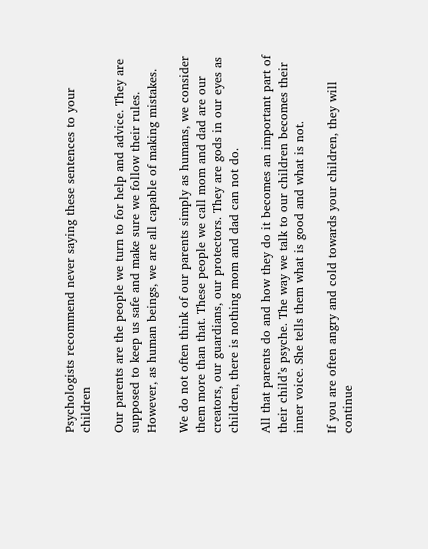Psychologists recommend never saying these sentences to your children

Our parents are the people we turn to for help and advice. They are supposed to keep us safe and make sure we follow their rules. However, as human beings, we are all capable of making mistakes.

We do not often think of our parents simply as humans, we consider them more than that. These people we call mom and dad are our creators, our guardians, our protectors. They are gods in our eyes as children, there is nothing mom and dad can not do.

All that parents do and how they do it becomes an important part of their child’s psyche. The way we talk to our children becomes their inner voice. She tells them what is good and what is not.

If you are often angry and cold towards your children, they will continue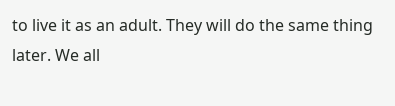to live it as an adult. They will do the same thing later. We all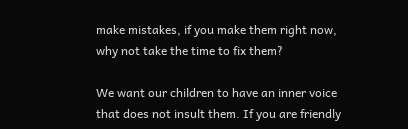make mistakes, if you make them right now, why not take the time to fix them?

We want our children to have an inner voice that does not insult them. If you are friendly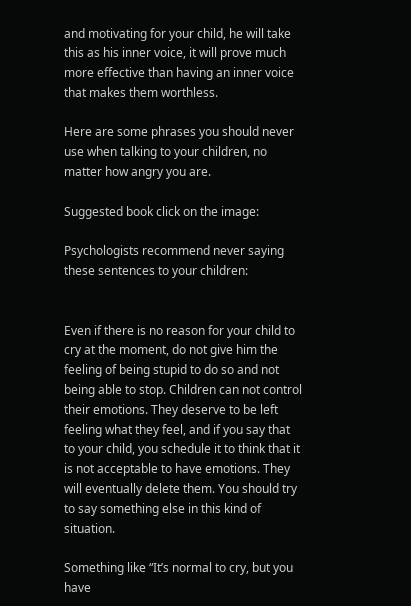and motivating for your child, he will take this as his inner voice, it will prove much more effective than having an inner voice that makes them worthless.

Here are some phrases you should never use when talking to your children, no matter how angry you are.

Suggested book click on the image:

Psychologists recommend never saying these sentences to your children:


Even if there is no reason for your child to cry at the moment, do not give him the feeling of being stupid to do so and not being able to stop. Children can not control their emotions. They deserve to be left feeling what they feel, and if you say that to your child, you schedule it to think that it is not acceptable to have emotions. They will eventually delete them. You should try to say something else in this kind of situation.

Something like “It’s normal to cry, but you have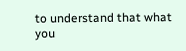to understand that what you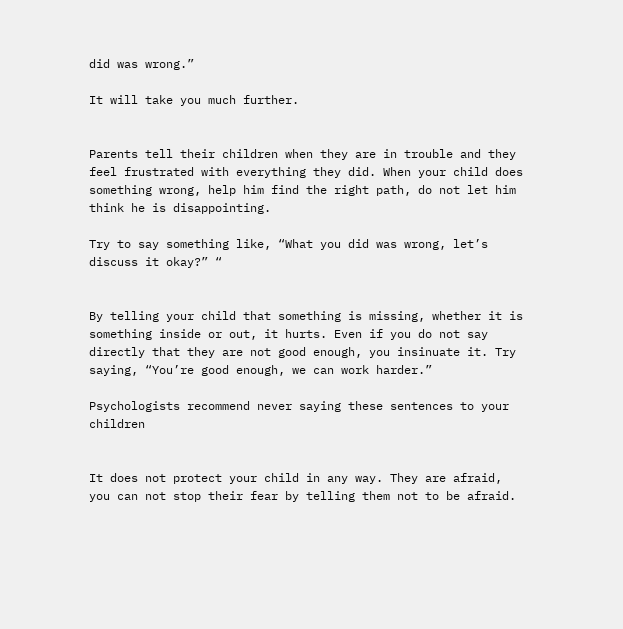did was wrong.”

It will take you much further.


Parents tell their children when they are in trouble and they feel frustrated with everything they did. When your child does something wrong, help him find the right path, do not let him think he is disappointing.

Try to say something like, “What you did was wrong, let’s discuss it okay?” “


By telling your child that something is missing, whether it is something inside or out, it hurts. Even if you do not say directly that they are not good enough, you insinuate it. Try saying, “You’re good enough, we can work harder.”

Psychologists recommend never saying these sentences to your children


It does not protect your child in any way. They are afraid, you can not stop their fear by telling them not to be afraid.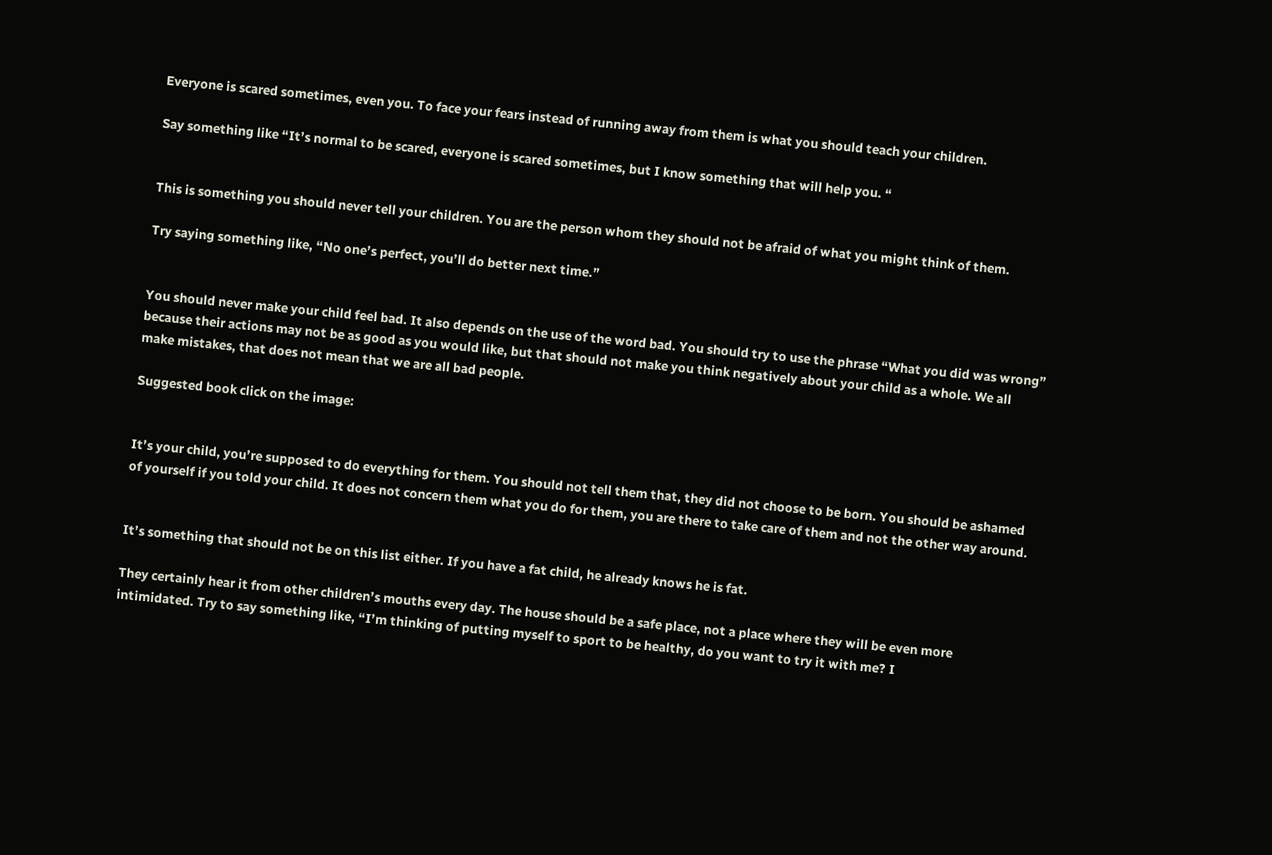Everyone is scared sometimes, even you. To face your fears instead of running away from them is what you should teach your children.

Say something like “It’s normal to be scared, everyone is scared sometimes, but I know something that will help you. “


This is something you should never tell your children. You are the person whom they should not be afraid of what you might think of them.

Try saying something like, “No one’s perfect, you’ll do better next time.”


You should never make your child feel bad. It also depends on the use of the word bad. You should try to use the phrase “What you did was wrong” because their actions may not be as good as you would like, but that should not make you think negatively about your child as a whole. We all make mistakes, that does not mean that we are all bad people.

Suggested book click on the image:


It’s your child, you’re supposed to do everything for them. You should not tell them that, they did not choose to be born. You should be ashamed of yourself if you told your child. It does not concern them what you do for them, you are there to take care of them and not the other way around.


It’s something that should not be on this list either. If you have a fat child, he already knows he is fat.

They certainly hear it from other children’s mouths every day. The house should be a safe place, not a place where they will be even more intimidated. Try to say something like, “I’m thinking of putting myself to sport to be healthy, do you want to try it with me? I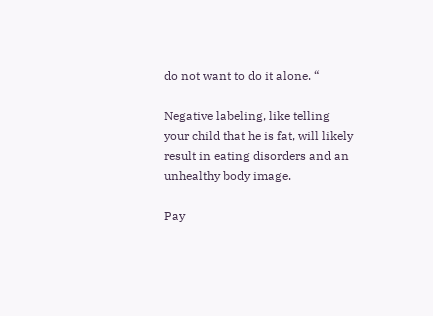do not want to do it alone. “

Negative labeling, like telling your child that he is fat, will likely result in eating disorders and an unhealthy body image.

Pay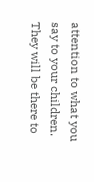attention to what you say to your children. They will be there to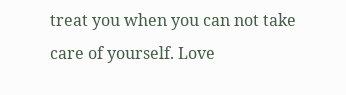treat you when you can not take care of yourself. Love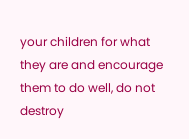your children for what they are and encourage them to do well, do not destroy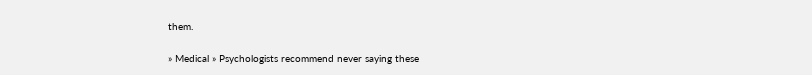them.

» Medical » Psychologists recommend never saying these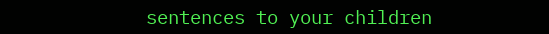sentences to your children